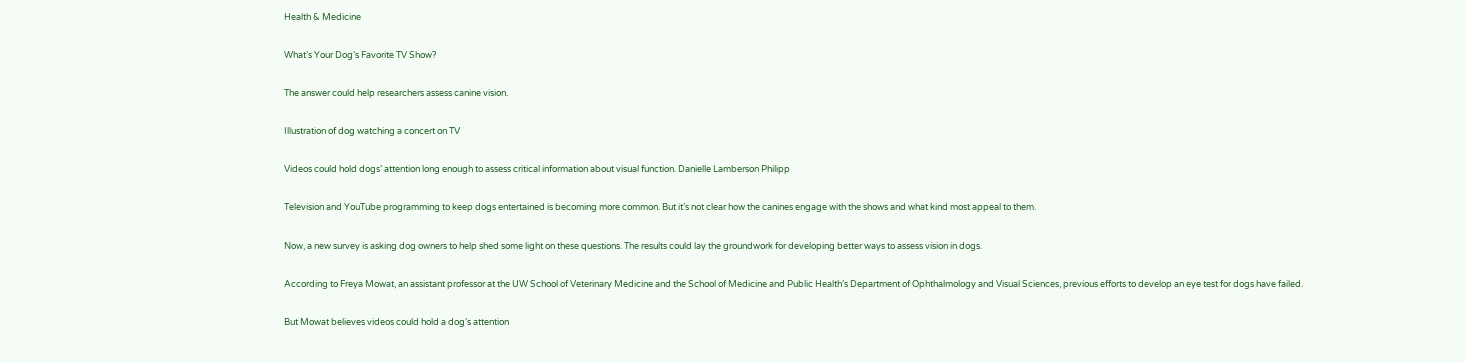Health & Medicine

What’s Your Dog’s Favorite TV Show?

The answer could help researchers assess canine vision.

Illustration of dog watching a concert on TV

Videos could hold dogs’ attention long enough to assess critical information about visual function. Danielle Lamberson Philipp

Television and YouTube programming to keep dogs entertained is becoming more common. But it’s not clear how the canines engage with the shows and what kind most appeal to them.

Now, a new survey is asking dog owners to help shed some light on these questions. The results could lay the groundwork for developing better ways to assess vision in dogs.

According to Freya Mowat, an assistant professor at the UW School of Veterinary Medicine and the School of Medicine and Public Health’s Department of Ophthalmology and Visual Sciences, previous efforts to develop an eye test for dogs have failed.

But Mowat believes videos could hold a dog’s attention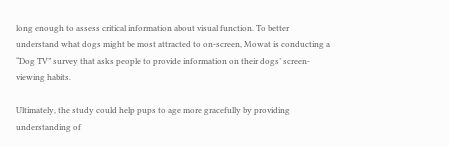long enough to assess critical information about visual function. To better understand what dogs might be most attracted to on-screen, Mowat is conducting a “Dog TV” survey that asks people to provide information on their dogs’ screen-viewing habits.

Ultimately, the study could help pups to age more gracefully by providing understanding of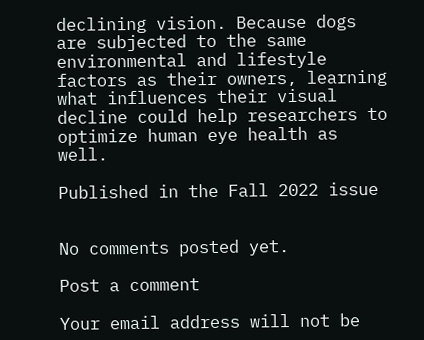declining vision. Because dogs are subjected to the same environmental and lifestyle factors as their owners, learning what influences their visual decline could help researchers to optimize human eye health as well.

Published in the Fall 2022 issue


No comments posted yet.

Post a comment

Your email address will not be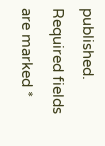published. Required fields are marked *